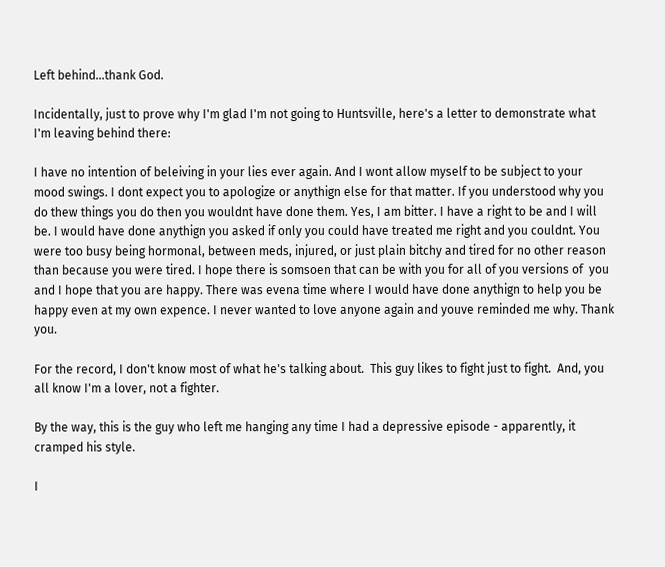Left behind...thank God.

Incidentally, just to prove why I'm glad I'm not going to Huntsville, here's a letter to demonstrate what I'm leaving behind there:

I have no intention of beleiving in your lies ever again. And I wont allow myself to be subject to your mood swings. I dont expect you to apologize or anythign else for that matter. If you understood why you do thew things you do then you wouldnt have done them. Yes, I am bitter. I have a right to be and I will be. I would have done anythign you asked if only you could have treated me right and you couldnt. You were too busy being hormonal, between meds, injured, or just plain bitchy and tired for no other reason than because you were tired. I hope there is somsoen that can be with you for all of you versions of  you and I hope that you are happy. There was evena time where I would have done anythign to help you be happy even at my own expence. I never wanted to love anyone again and youve reminded me why. Thank you.

For the record, I don't know most of what he's talking about.  This guy likes to fight just to fight.  And, you all know I'm a lover, not a fighter.

By the way, this is the guy who left me hanging any time I had a depressive episode - apparently, it cramped his style.

I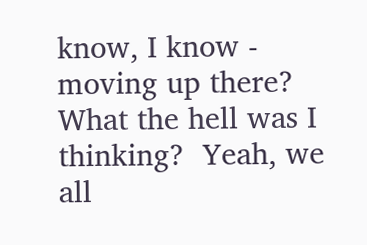know, I know - moving up there?  What the hell was I thinking?  Yeah, we all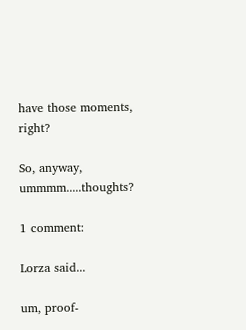have those moments, right?

So, anyway, ummmm.....thoughts?

1 comment:

Lorza said...

um, proof-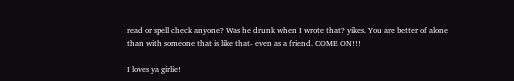read or spell check anyone? Was he drunk when I wrote that? yikes. You are better of alone than with someone that is like that- even as a friend. COME ON!!!

I loves ya girlie!